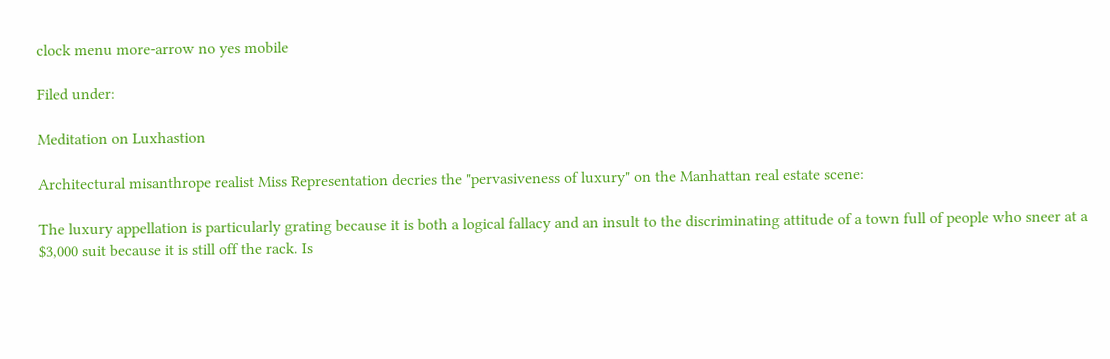clock menu more-arrow no yes mobile

Filed under:

Meditation on Luxhastion

Architectural misanthrope realist Miss Representation decries the "pervasiveness of luxury" on the Manhattan real estate scene:

The luxury appellation is particularly grating because it is both a logical fallacy and an insult to the discriminating attitude of a town full of people who sneer at a $3,000 suit because it is still off the rack. Is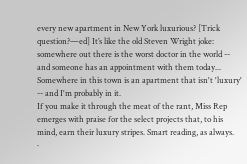every new apartment in New York luxurious? [Trick question?—ed] It’s like the old Steven Wright joke: somewhere out there is the worst doctor in the world -- and someone has an appointment with them today... Somewhere in this town is an apartment that isn't 'luxury' -- and I'm probably in it.
If you make it through the meat of the rant, Miss Rep emerges with praise for the select projects that, to his mind, earn their luxury stripes. Smart reading, as always.
·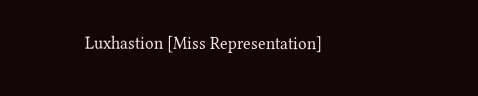Luxhastion [Miss Representation]